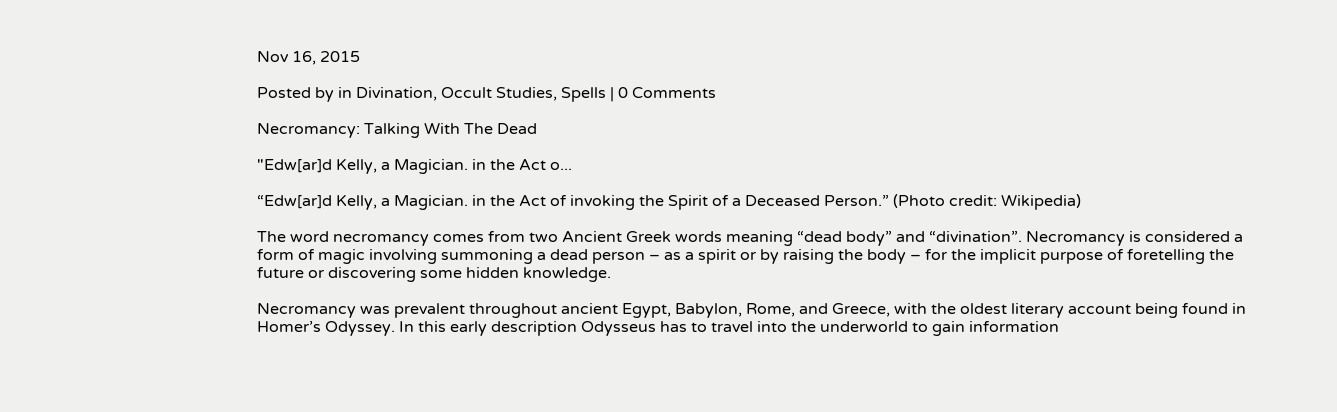Nov 16, 2015

Posted by in Divination, Occult Studies, Spells | 0 Comments

Necromancy: Talking With The Dead

"Edw[ar]d Kelly, a Magician. in the Act o...

“Edw[ar]d Kelly, a Magician. in the Act of invoking the Spirit of a Deceased Person.” (Photo credit: Wikipedia)

The word necromancy comes from two Ancient Greek words meaning “dead body” and “divination”. Necromancy is considered a form of magic involving summoning a dead person – as a spirit or by raising the body – for the implicit purpose of foretelling the future or discovering some hidden knowledge.

Necromancy was prevalent throughout ancient Egypt, Babylon, Rome, and Greece, with the oldest literary account being found in Homer’s Odyssey. In this early description Odysseus has to travel into the underworld to gain information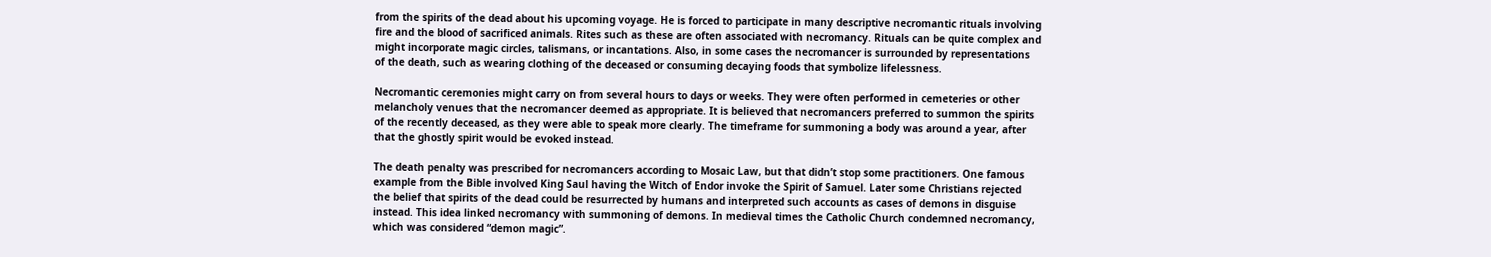from the spirits of the dead about his upcoming voyage. He is forced to participate in many descriptive necromantic rituals involving fire and the blood of sacrificed animals. Rites such as these are often associated with necromancy. Rituals can be quite complex and might incorporate magic circles, talismans, or incantations. Also, in some cases the necromancer is surrounded by representations of the death, such as wearing clothing of the deceased or consuming decaying foods that symbolize lifelessness.

Necromantic ceremonies might carry on from several hours to days or weeks. They were often performed in cemeteries or other melancholy venues that the necromancer deemed as appropriate. It is believed that necromancers preferred to summon the spirits of the recently deceased, as they were able to speak more clearly. The timeframe for summoning a body was around a year, after that the ghostly spirit would be evoked instead.

The death penalty was prescribed for necromancers according to Mosaic Law, but that didn’t stop some practitioners. One famous example from the Bible involved King Saul having the Witch of Endor invoke the Spirit of Samuel. Later some Christians rejected the belief that spirits of the dead could be resurrected by humans and interpreted such accounts as cases of demons in disguise instead. This idea linked necromancy with summoning of demons. In medieval times the Catholic Church condemned necromancy, which was considered “demon magic”.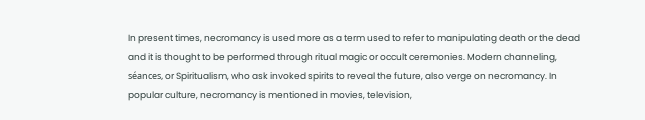In present times, necromancy is used more as a term used to refer to manipulating death or the dead and it is thought to be performed through ritual magic or occult ceremonies. Modern channeling, séances, or Spiritualism, who ask invoked spirits to reveal the future, also verge on necromancy. In popular culture, necromancy is mentioned in movies, television,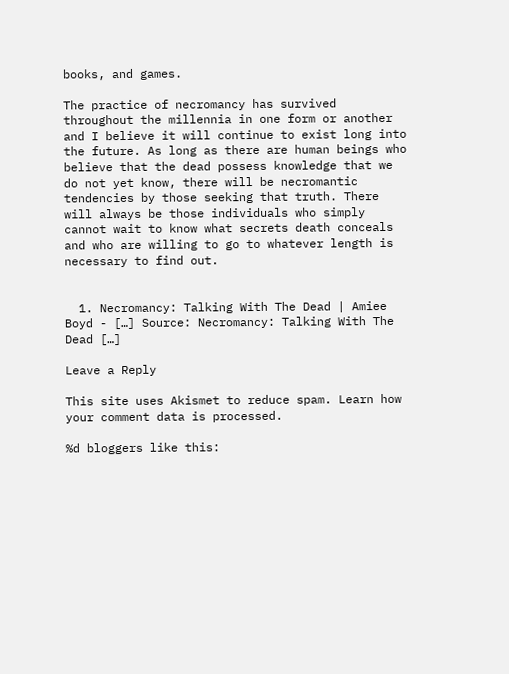books, and games.

The practice of necromancy has survived throughout the millennia in one form or another and I believe it will continue to exist long into the future. As long as there are human beings who believe that the dead possess knowledge that we do not yet know, there will be necromantic tendencies by those seeking that truth. There will always be those individuals who simply cannot wait to know what secrets death conceals and who are willing to go to whatever length is necessary to find out.


  1. Necromancy: Talking With The Dead | Amiee Boyd - […] Source: Necromancy: Talking With The Dead […]

Leave a Reply

This site uses Akismet to reduce spam. Learn how your comment data is processed.

%d bloggers like this: